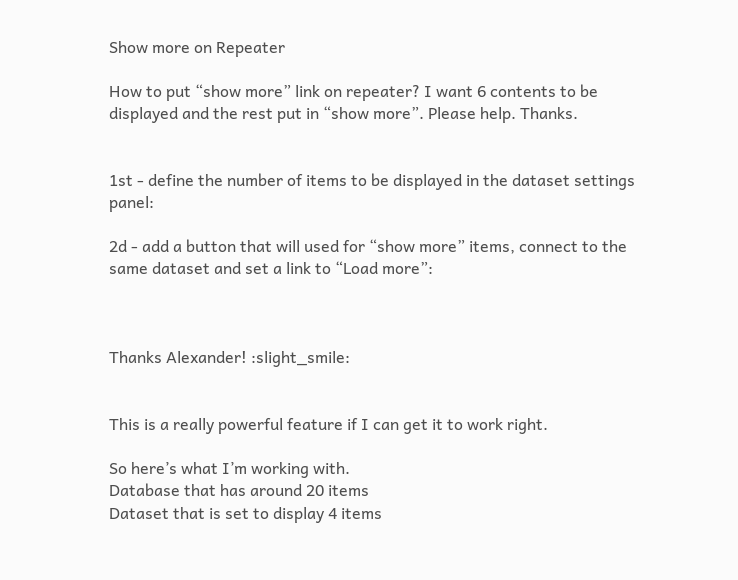Show more on Repeater

How to put “show more” link on repeater? I want 6 contents to be displayed and the rest put in “show more”. Please help. Thanks.


1st - define the number of items to be displayed in the dataset settings panel:

2d - add a button that will used for “show more” items, connect to the same dataset and set a link to “Load more”:



Thanks Alexander! :slight_smile:


This is a really powerful feature if I can get it to work right.

So here’s what I’m working with.
Database that has around 20 items
Dataset that is set to display 4 items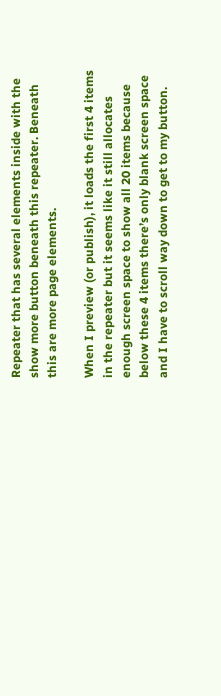Repeater that has several elements inside with the show more button beneath this repeater. Beneath this are more page elements.

When I preview (or publish), it loads the first 4 items in the repeater but it seems like it still allocates enough screen space to show all 20 items because below these 4 items there’s only blank screen space and I have to scroll way down to get to my button.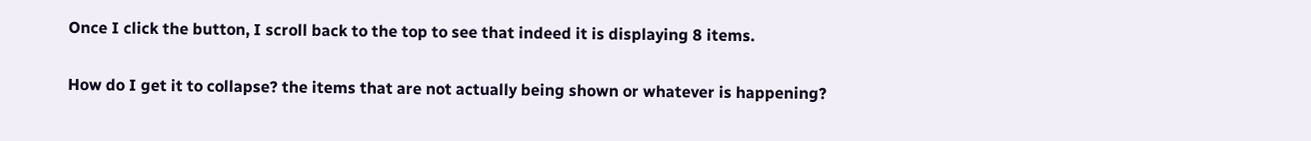Once I click the button, I scroll back to the top to see that indeed it is displaying 8 items.

How do I get it to collapse? the items that are not actually being shown or whatever is happening?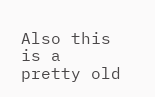Also this is a pretty old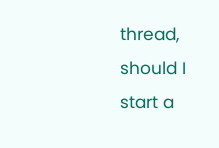thread, should I start a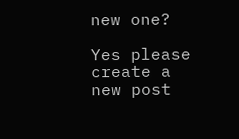new one?

Yes please create a new post